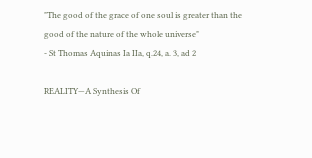"The good of the grace of one soul is greater than the good of the nature of the whole universe"
- St Thomas Aquinas Ia IIa, q.24, a. 3, ad 2

REALITY—A Synthesis Of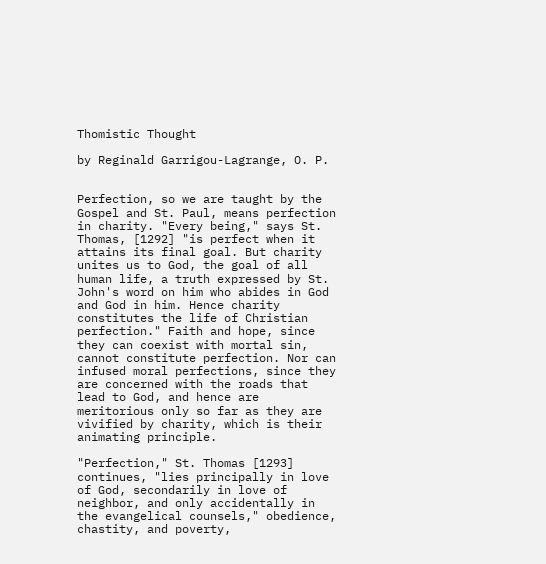Thomistic Thought

by Reginald Garrigou-Lagrange, O. P.


Perfection, so we are taught by the Gospel and St. Paul, means perfection in charity. "Every being," says St. Thomas, [1292] "is perfect when it attains its final goal. But charity unites us to God, the goal of all human life, a truth expressed by St. John's word on him who abides in God and God in him. Hence charity constitutes the life of Christian perfection." Faith and hope, since they can coexist with mortal sin, cannot constitute perfection. Nor can infused moral perfections, since they are concerned with the roads that lead to God, and hence are meritorious only so far as they are vivified by charity, which is their animating principle.

"Perfection," St. Thomas [1293] continues, "lies principally in love of God, secondarily in love of neighbor, and only accidentally in the evangelical counsels," obedience, chastity, and poverty,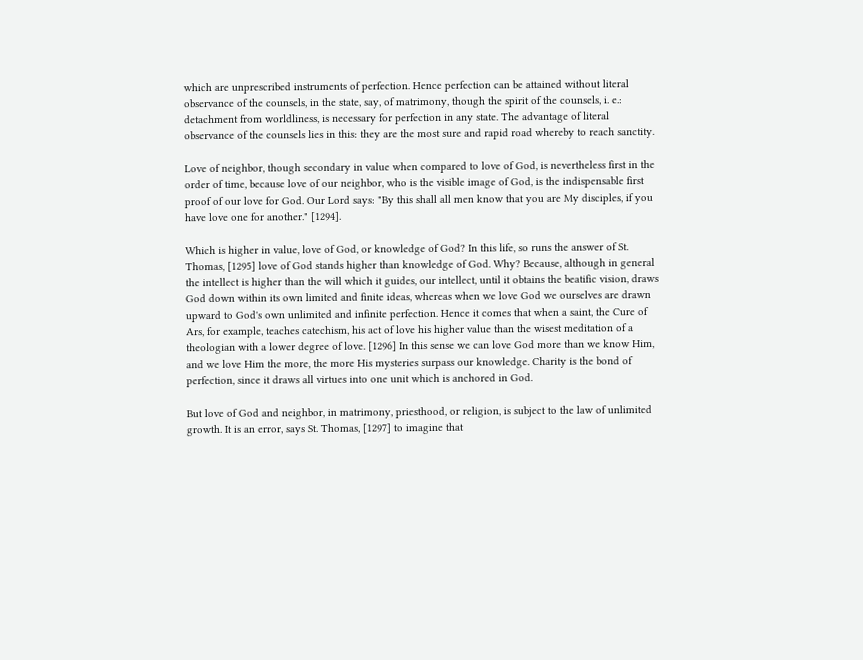which are unprescribed instruments of perfection. Hence perfection can be attained without literal observance of the counsels, in the state, say, of matrimony, though the spirit of the counsels, i. e.: detachment from worldliness, is necessary for perfection in any state. The advantage of literal observance of the counsels lies in this: they are the most sure and rapid road whereby to reach sanctity.

Love of neighbor, though secondary in value when compared to love of God, is nevertheless first in the order of time, because love of our neighbor, who is the visible image of God, is the indispensable first proof of our love for God. Our Lord says: "By this shall all men know that you are My disciples, if you have love one for another." [1294].

Which is higher in value, love of God, or knowledge of God? In this life, so runs the answer of St. Thomas, [1295] love of God stands higher than knowledge of God. Why? Because, although in general the intellect is higher than the will which it guides, our intellect, until it obtains the beatific vision, draws God down within its own limited and finite ideas, whereas when we love God we ourselves are drawn upward to God's own unlimited and infinite perfection. Hence it comes that when a saint, the Cure of Ars, for example, teaches catechism, his act of love his higher value than the wisest meditation of a theologian with a lower degree of love. [1296] In this sense we can love God more than we know Him, and we love Him the more, the more His mysteries surpass our knowledge. Charity is the bond of perfection, since it draws all virtues into one unit which is anchored in God.

But love of God and neighbor, in matrimony, priesthood, or religion, is subject to the law of unlimited growth. It is an error, says St. Thomas, [1297] to imagine that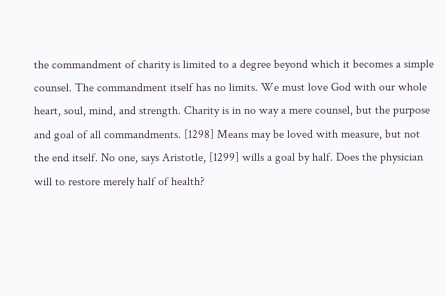the commandment of charity is limited to a degree beyond which it becomes a simple counsel. The commandment itself has no limits. We must love God with our whole heart, soul, mind, and strength. Charity is in no way a mere counsel, but the purpose and goal of all commandments. [1298] Means may be loved with measure, but not the end itself. No one, says Aristotle, [1299] wills a goal by half. Does the physician will to restore merely half of health?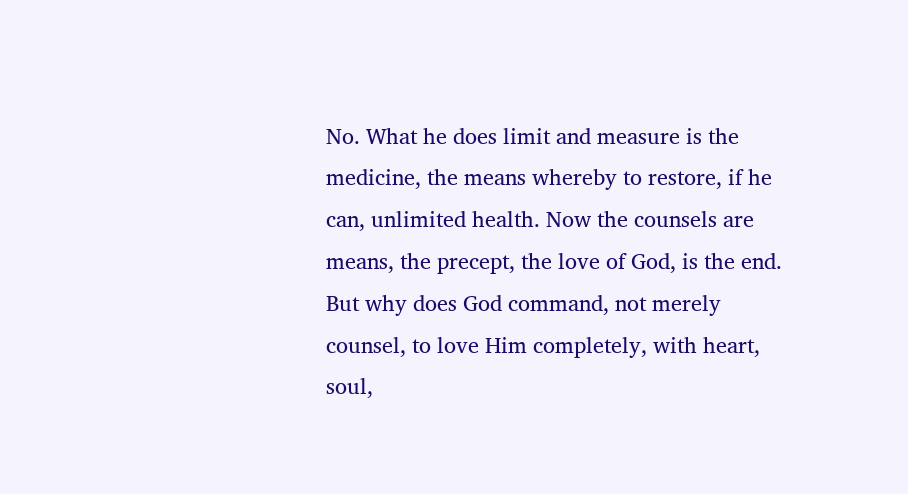No. What he does limit and measure is the medicine, the means whereby to restore, if he can, unlimited health. Now the counsels are means, the precept, the love of God, is the end. But why does God command, not merely counsel, to love Him completely, with heart, soul,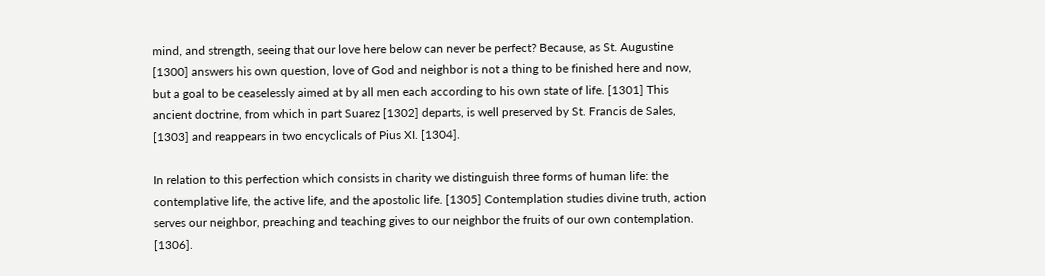mind, and strength, seeing that our love here below can never be perfect? Because, as St. Augustine [1300] answers his own question, love of God and neighbor is not a thing to be finished here and now, but a goal to be ceaselessly aimed at by all men each according to his own state of life. [1301] This ancient doctrine, from which in part Suarez [1302] departs, is well preserved by St. Francis de Sales, [1303] and reappears in two encyclicals of Pius XI. [1304].

In relation to this perfection which consists in charity we distinguish three forms of human life: the contemplative life, the active life, and the apostolic life. [1305] Contemplation studies divine truth, action serves our neighbor, preaching and teaching gives to our neighbor the fruits of our own contemplation. [1306].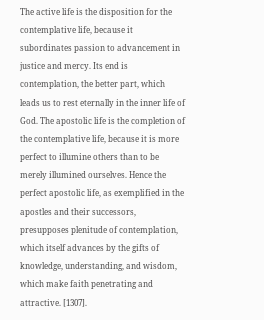The active life is the disposition for the contemplative life, because it subordinates passion to advancement in justice and mercy. Its end is contemplation, the better part, which leads us to rest eternally in the inner life of God. The apostolic life is the completion of the contemplative life, because it is more perfect to illumine others than to be merely illumined ourselves. Hence the perfect apostolic life, as exemplified in the apostles and their successors, presupposes plenitude of contemplation, which itself advances by the gifts of knowledge, understanding, and wisdom, which make faith penetrating and attractive. [1307].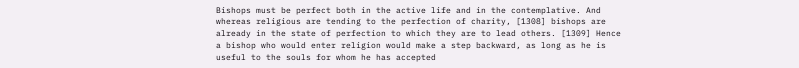Bishops must be perfect both in the active life and in the contemplative. And whereas religious are tending to the perfection of charity, [1308] bishops are already in the state of perfection to which they are to lead others. [1309] Hence a bishop who would enter religion would make a step backward, as long as he is useful to the souls for whom he has accepted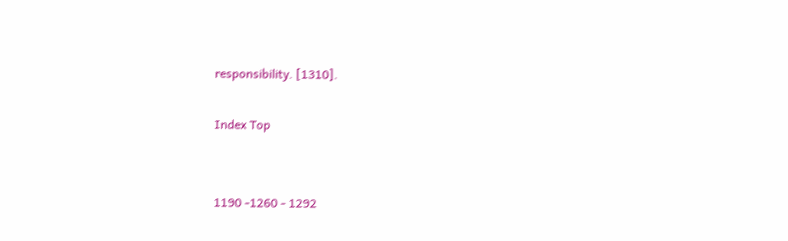responsibility. [1310].

Index Top


1190 -1260 - 1292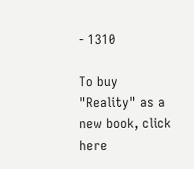- 1310

To buy "Reality" as a new book, click here